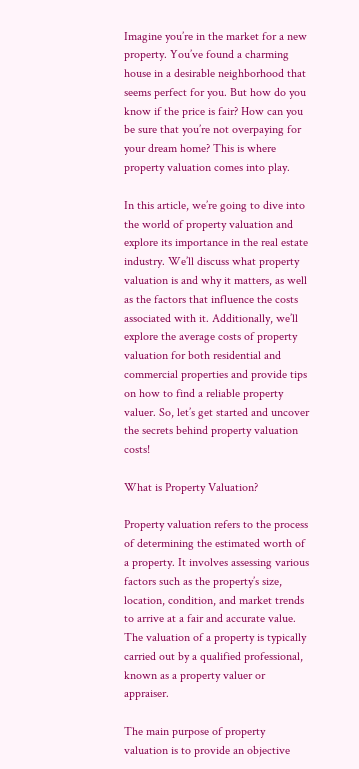Imagine you’re in the market for a new property. You’ve found a charming house in a desirable neighborhood that seems perfect for you. But how do you know if the price is fair? How can you be sure that you’re not overpaying for your dream home? This is where property valuation comes into play.

In this article, we’re going to dive into the world of property valuation and explore its importance in the real estate industry. We’ll discuss what property valuation is and why it matters, as well as the factors that influence the costs associated with it. Additionally, we’ll explore the average costs of property valuation for both residential and commercial properties and provide tips on how to find a reliable property valuer. So, let’s get started and uncover the secrets behind property valuation costs!

What is Property Valuation?

Property valuation refers to the process of determining the estimated worth of a property. It involves assessing various factors such as the property’s size, location, condition, and market trends to arrive at a fair and accurate value. The valuation of a property is typically carried out by a qualified professional, known as a property valuer or appraiser.

The main purpose of property valuation is to provide an objective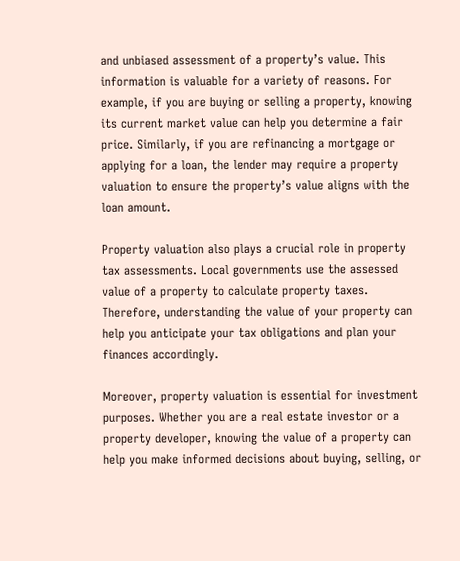and unbiased assessment of a property’s value. This information is valuable for a variety of reasons. For example, if you are buying or selling a property, knowing its current market value can help you determine a fair price. Similarly, if you are refinancing a mortgage or applying for a loan, the lender may require a property valuation to ensure the property’s value aligns with the loan amount.

Property valuation also plays a crucial role in property tax assessments. Local governments use the assessed value of a property to calculate property taxes. Therefore, understanding the value of your property can help you anticipate your tax obligations and plan your finances accordingly.

Moreover, property valuation is essential for investment purposes. Whether you are a real estate investor or a property developer, knowing the value of a property can help you make informed decisions about buying, selling, or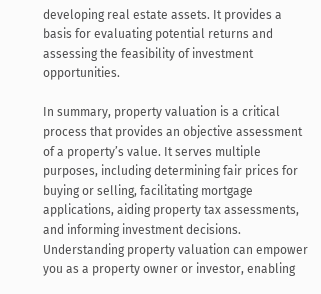developing real estate assets. It provides a basis for evaluating potential returns and assessing the feasibility of investment opportunities.

In summary, property valuation is a critical process that provides an objective assessment of a property’s value. It serves multiple purposes, including determining fair prices for buying or selling, facilitating mortgage applications, aiding property tax assessments, and informing investment decisions. Understanding property valuation can empower you as a property owner or investor, enabling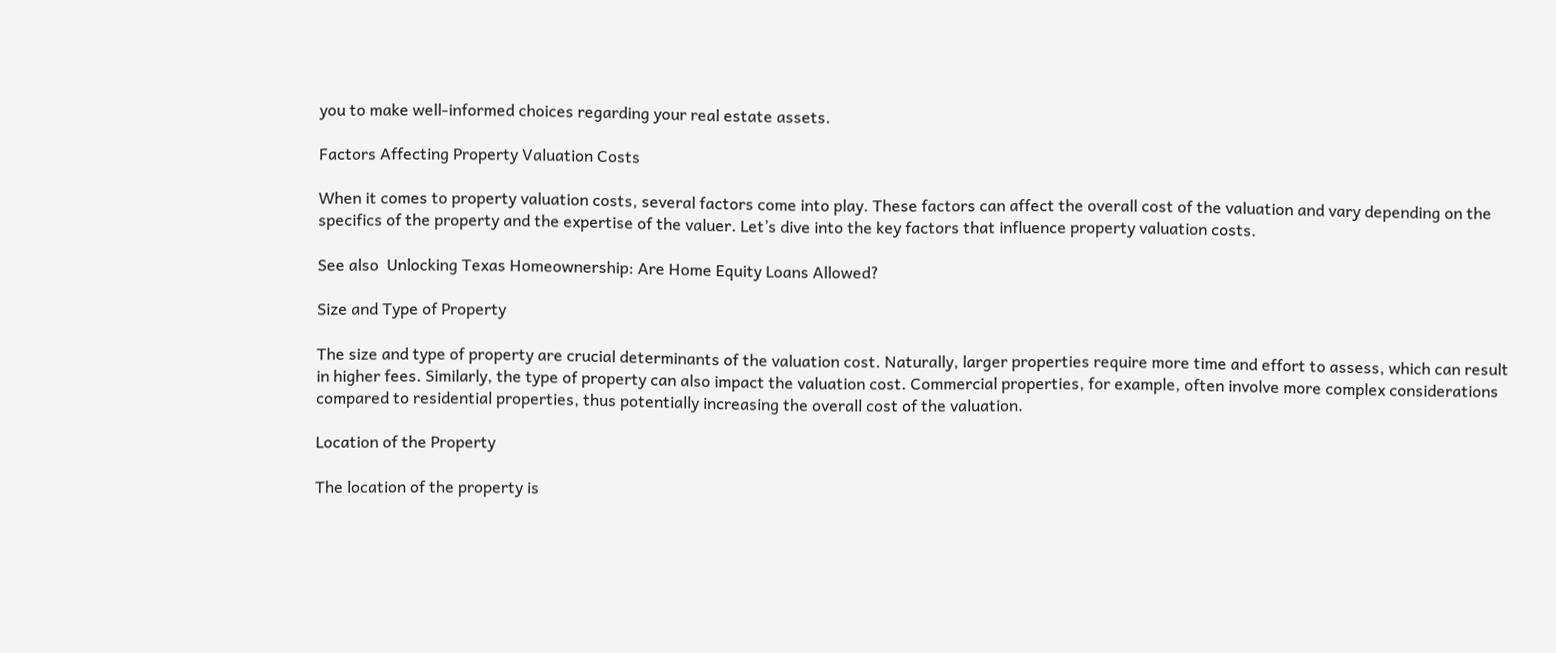you to make well-informed choices regarding your real estate assets.

Factors Affecting Property Valuation Costs

When it comes to property valuation costs, several factors come into play. These factors can affect the overall cost of the valuation and vary depending on the specifics of the property and the expertise of the valuer. Let’s dive into the key factors that influence property valuation costs.

See also  Unlocking Texas Homeownership: Are Home Equity Loans Allowed?

Size and Type of Property

The size and type of property are crucial determinants of the valuation cost. Naturally, larger properties require more time and effort to assess, which can result in higher fees. Similarly, the type of property can also impact the valuation cost. Commercial properties, for example, often involve more complex considerations compared to residential properties, thus potentially increasing the overall cost of the valuation.

Location of the Property

The location of the property is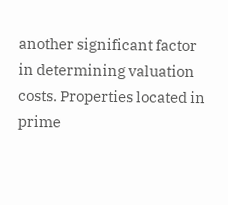another significant factor in determining valuation costs. Properties located in prime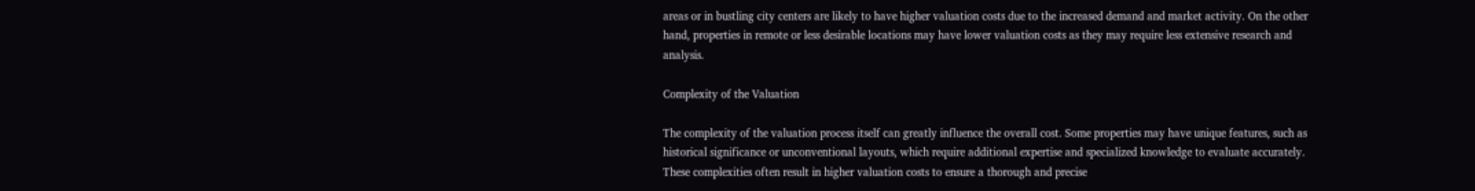areas or in bustling city centers are likely to have higher valuation costs due to the increased demand and market activity. On the other hand, properties in remote or less desirable locations may have lower valuation costs as they may require less extensive research and analysis.

Complexity of the Valuation

The complexity of the valuation process itself can greatly influence the overall cost. Some properties may have unique features, such as historical significance or unconventional layouts, which require additional expertise and specialized knowledge to evaluate accurately. These complexities often result in higher valuation costs to ensure a thorough and precise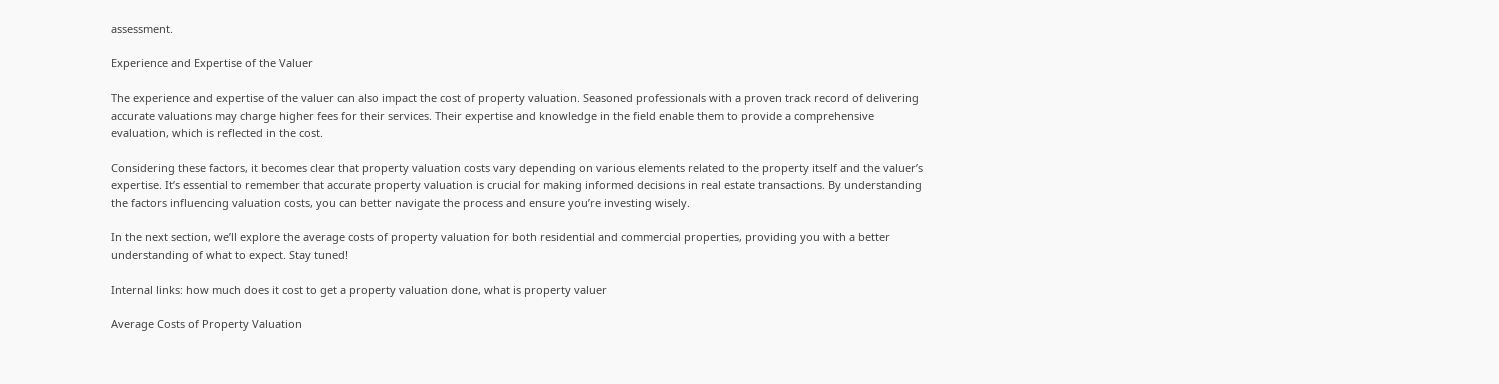assessment.

Experience and Expertise of the Valuer

The experience and expertise of the valuer can also impact the cost of property valuation. Seasoned professionals with a proven track record of delivering accurate valuations may charge higher fees for their services. Their expertise and knowledge in the field enable them to provide a comprehensive evaluation, which is reflected in the cost.

Considering these factors, it becomes clear that property valuation costs vary depending on various elements related to the property itself and the valuer’s expertise. It’s essential to remember that accurate property valuation is crucial for making informed decisions in real estate transactions. By understanding the factors influencing valuation costs, you can better navigate the process and ensure you’re investing wisely.

In the next section, we’ll explore the average costs of property valuation for both residential and commercial properties, providing you with a better understanding of what to expect. Stay tuned!

Internal links: how much does it cost to get a property valuation done, what is property valuer

Average Costs of Property Valuation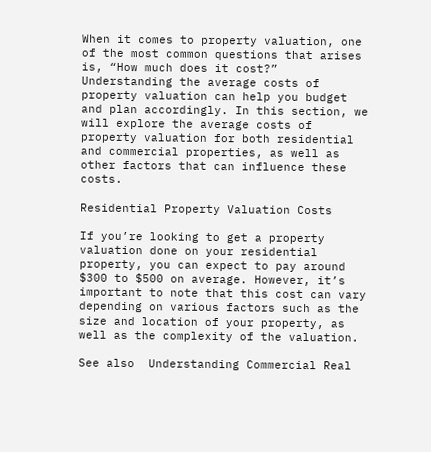When it comes to property valuation, one of the most common questions that arises is, “How much does it cost?” Understanding the average costs of property valuation can help you budget and plan accordingly. In this section, we will explore the average costs of property valuation for both residential and commercial properties, as well as other factors that can influence these costs.

Residential Property Valuation Costs

If you’re looking to get a property valuation done on your residential property, you can expect to pay around $300 to $500 on average. However, it’s important to note that this cost can vary depending on various factors such as the size and location of your property, as well as the complexity of the valuation.

See also  Understanding Commercial Real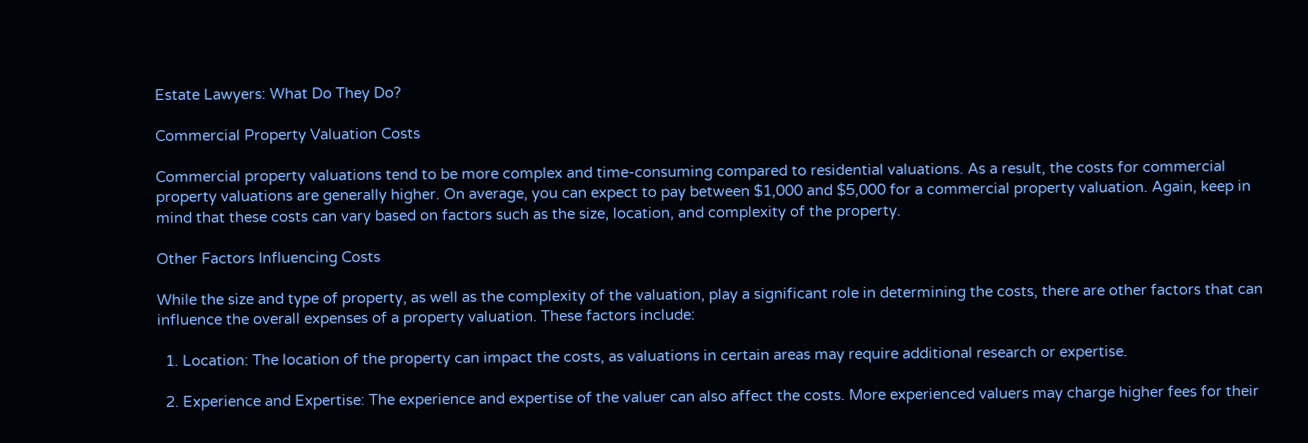Estate Lawyers: What Do They Do?

Commercial Property Valuation Costs

Commercial property valuations tend to be more complex and time-consuming compared to residential valuations. As a result, the costs for commercial property valuations are generally higher. On average, you can expect to pay between $1,000 and $5,000 for a commercial property valuation. Again, keep in mind that these costs can vary based on factors such as the size, location, and complexity of the property.

Other Factors Influencing Costs

While the size and type of property, as well as the complexity of the valuation, play a significant role in determining the costs, there are other factors that can influence the overall expenses of a property valuation. These factors include:

  1. Location: The location of the property can impact the costs, as valuations in certain areas may require additional research or expertise.

  2. Experience and Expertise: The experience and expertise of the valuer can also affect the costs. More experienced valuers may charge higher fees for their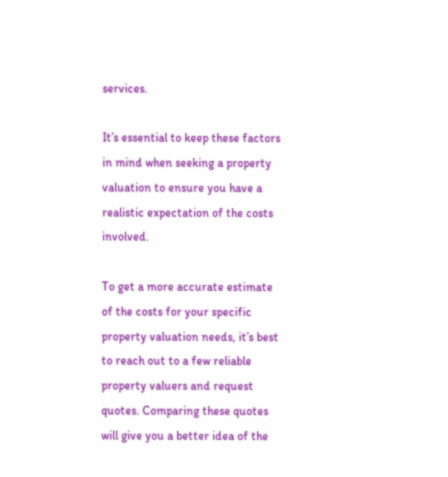services.

It’s essential to keep these factors in mind when seeking a property valuation to ensure you have a realistic expectation of the costs involved.

To get a more accurate estimate of the costs for your specific property valuation needs, it’s best to reach out to a few reliable property valuers and request quotes. Comparing these quotes will give you a better idea of the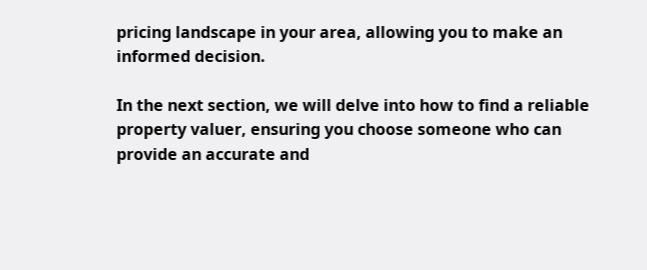pricing landscape in your area, allowing you to make an informed decision.

In the next section, we will delve into how to find a reliable property valuer, ensuring you choose someone who can provide an accurate and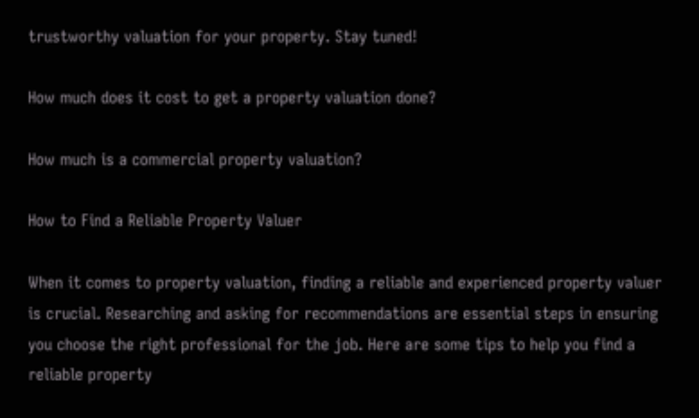trustworthy valuation for your property. Stay tuned!

How much does it cost to get a property valuation done?

How much is a commercial property valuation?

How to Find a Reliable Property Valuer

When it comes to property valuation, finding a reliable and experienced property valuer is crucial. Researching and asking for recommendations are essential steps in ensuring you choose the right professional for the job. Here are some tips to help you find a reliable property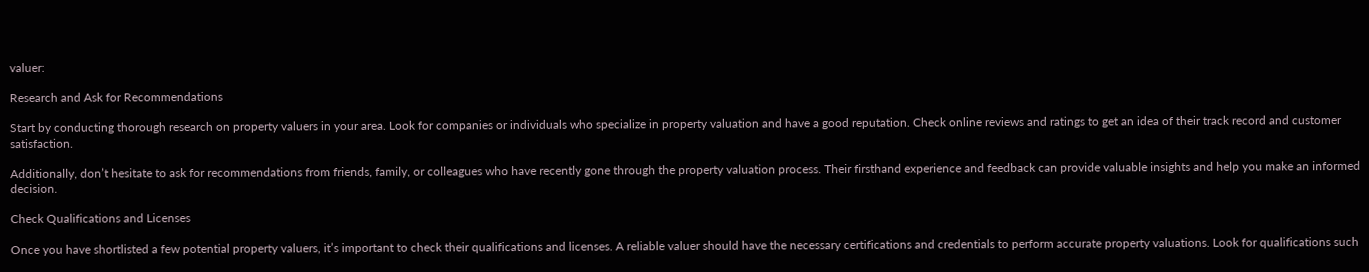valuer:

Research and Ask for Recommendations

Start by conducting thorough research on property valuers in your area. Look for companies or individuals who specialize in property valuation and have a good reputation. Check online reviews and ratings to get an idea of their track record and customer satisfaction.

Additionally, don’t hesitate to ask for recommendations from friends, family, or colleagues who have recently gone through the property valuation process. Their firsthand experience and feedback can provide valuable insights and help you make an informed decision.

Check Qualifications and Licenses

Once you have shortlisted a few potential property valuers, it’s important to check their qualifications and licenses. A reliable valuer should have the necessary certifications and credentials to perform accurate property valuations. Look for qualifications such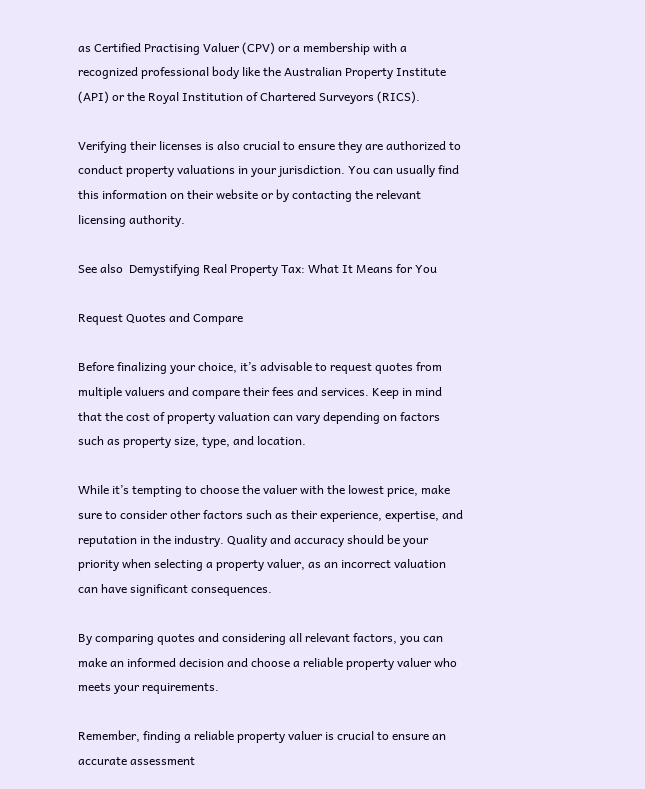as Certified Practising Valuer (CPV) or a membership with a recognized professional body like the Australian Property Institute (API) or the Royal Institution of Chartered Surveyors (RICS).

Verifying their licenses is also crucial to ensure they are authorized to conduct property valuations in your jurisdiction. You can usually find this information on their website or by contacting the relevant licensing authority.

See also  Demystifying Real Property Tax: What It Means for You

Request Quotes and Compare

Before finalizing your choice, it’s advisable to request quotes from multiple valuers and compare their fees and services. Keep in mind that the cost of property valuation can vary depending on factors such as property size, type, and location.

While it’s tempting to choose the valuer with the lowest price, make sure to consider other factors such as their experience, expertise, and reputation in the industry. Quality and accuracy should be your priority when selecting a property valuer, as an incorrect valuation can have significant consequences.

By comparing quotes and considering all relevant factors, you can make an informed decision and choose a reliable property valuer who meets your requirements.

Remember, finding a reliable property valuer is crucial to ensure an accurate assessment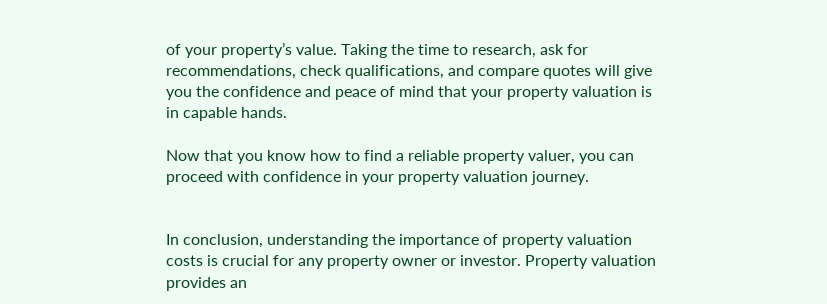of your property’s value. Taking the time to research, ask for recommendations, check qualifications, and compare quotes will give you the confidence and peace of mind that your property valuation is in capable hands.

Now that you know how to find a reliable property valuer, you can proceed with confidence in your property valuation journey.


In conclusion, understanding the importance of property valuation costs is crucial for any property owner or investor. Property valuation provides an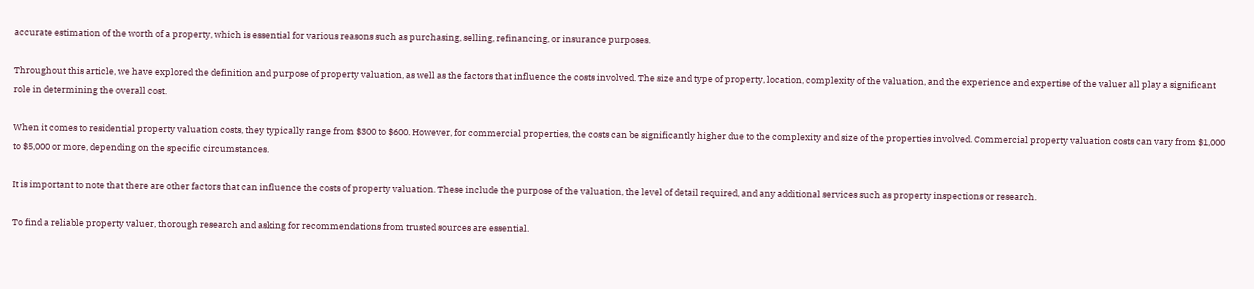accurate estimation of the worth of a property, which is essential for various reasons such as purchasing, selling, refinancing, or insurance purposes.

Throughout this article, we have explored the definition and purpose of property valuation, as well as the factors that influence the costs involved. The size and type of property, location, complexity of the valuation, and the experience and expertise of the valuer all play a significant role in determining the overall cost.

When it comes to residential property valuation costs, they typically range from $300 to $600. However, for commercial properties, the costs can be significantly higher due to the complexity and size of the properties involved. Commercial property valuation costs can vary from $1,000 to $5,000 or more, depending on the specific circumstances.

It is important to note that there are other factors that can influence the costs of property valuation. These include the purpose of the valuation, the level of detail required, and any additional services such as property inspections or research.

To find a reliable property valuer, thorough research and asking for recommendations from trusted sources are essential.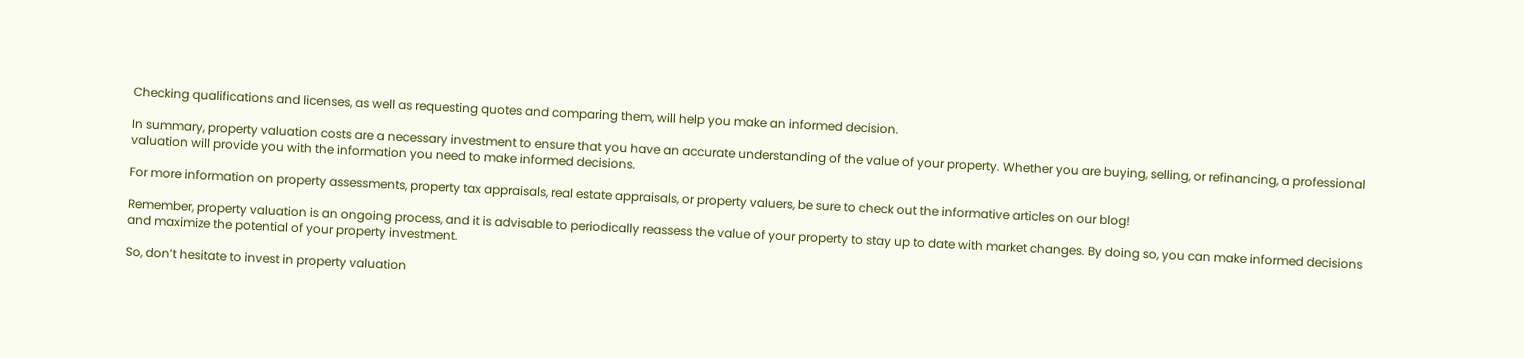Checking qualifications and licenses, as well as requesting quotes and comparing them, will help you make an informed decision.

In summary, property valuation costs are a necessary investment to ensure that you have an accurate understanding of the value of your property. Whether you are buying, selling, or refinancing, a professional valuation will provide you with the information you need to make informed decisions.

For more information on property assessments, property tax appraisals, real estate appraisals, or property valuers, be sure to check out the informative articles on our blog!

Remember, property valuation is an ongoing process, and it is advisable to periodically reassess the value of your property to stay up to date with market changes. By doing so, you can make informed decisions and maximize the potential of your property investment.

So, don’t hesitate to invest in property valuation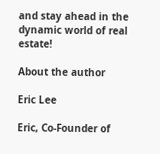and stay ahead in the dynamic world of real estate!

About the author

Eric Lee

Eric, Co-Founder of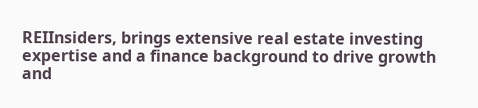REIInsiders, brings extensive real estate investing expertise and a finance background to drive growth and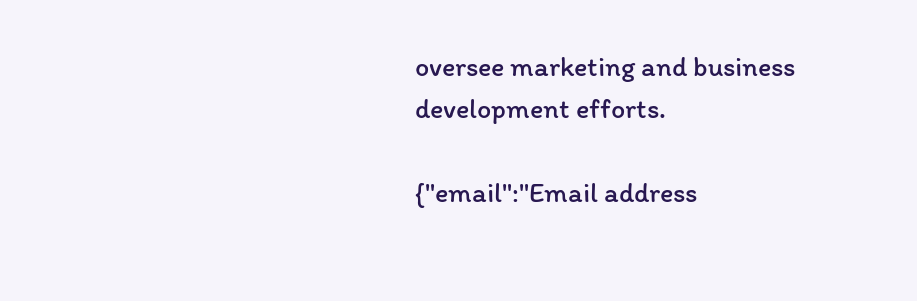oversee marketing and business development efforts.

{"email":"Email address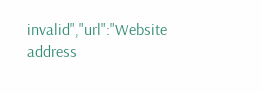invalid","url":"Website address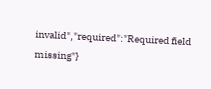invalid","required":"Required field missing"}